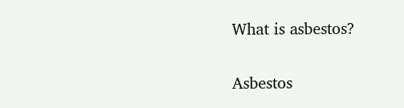What is asbestos?

Asbestos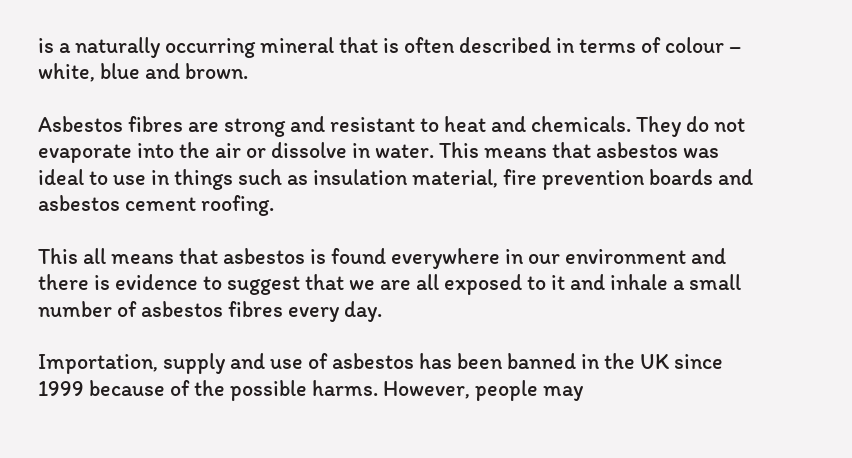is a naturally occurring mineral that is often described in terms of colour – white, blue and brown.

Asbestos fibres are strong and resistant to heat and chemicals. They do not evaporate into the air or dissolve in water. This means that asbestos was ideal to use in things such as insulation material, fire prevention boards and asbestos cement roofing.

This all means that asbestos is found everywhere in our environment and there is evidence to suggest that we are all exposed to it and inhale a small number of asbestos fibres every day.

Importation, supply and use of asbestos has been banned in the UK since 1999 because of the possible harms. However, people may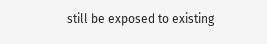still be exposed to existing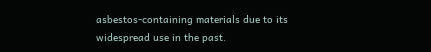asbestos-containing materials due to its widespread use in the past.